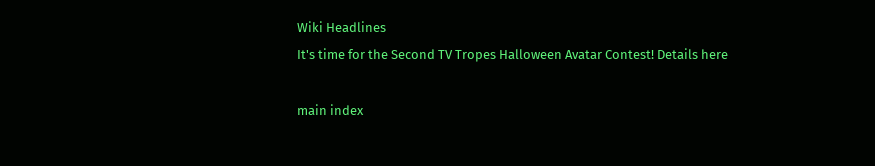Wiki Headlines
It's time for the Second TV Tropes Halloween Avatar Contest! Details here

main index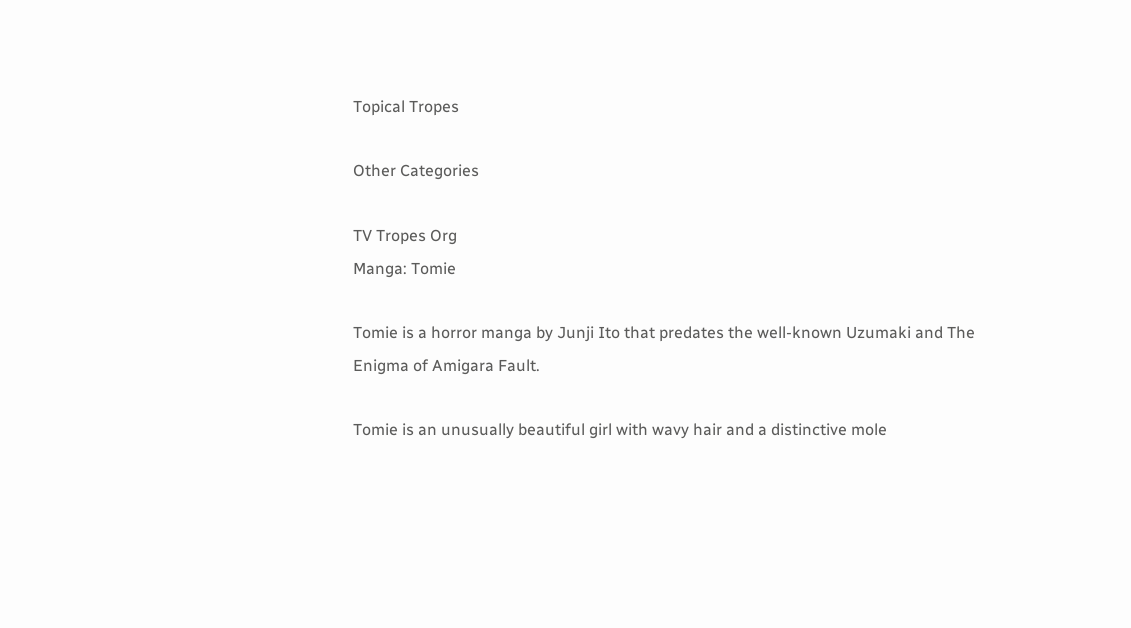Topical Tropes

Other Categories

TV Tropes Org
Manga: Tomie

Tomie is a horror manga by Junji Ito that predates the well-known Uzumaki and The Enigma of Amigara Fault.

Tomie is an unusually beautiful girl with wavy hair and a distinctive mole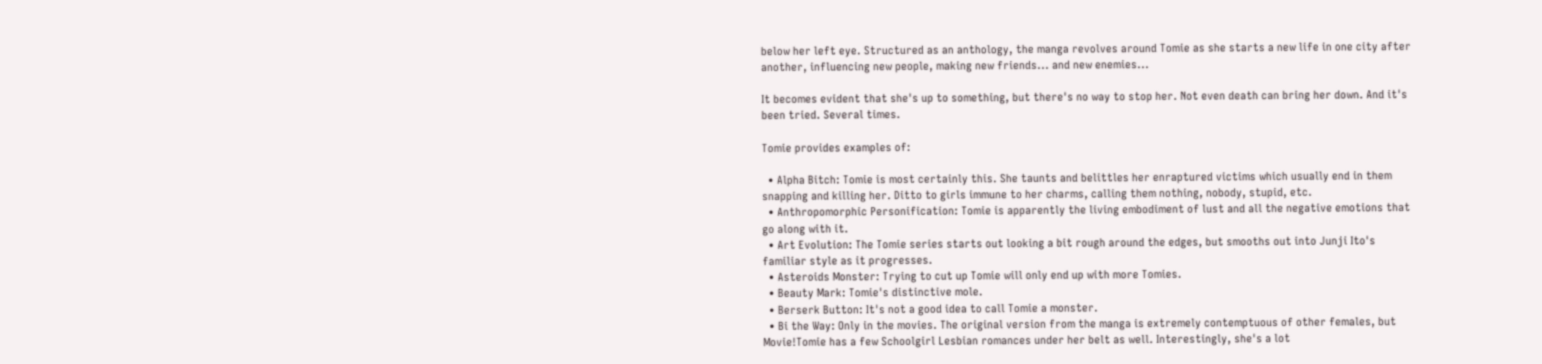below her left eye. Structured as an anthology, the manga revolves around Tomie as she starts a new life in one city after another, influencing new people, making new friends... and new enemies...

It becomes evident that she's up to something, but there's no way to stop her. Not even death can bring her down. And it's been tried. Several times.

Tomie provides examples of:

  • Alpha Bitch: Tomie is most certainly this. She taunts and belittles her enraptured victims which usually end in them snapping and killing her. Ditto to girls immune to her charms, calling them nothing, nobody, stupid, etc.
  • Anthropomorphic Personification: Tomie is apparently the living embodiment of lust and all the negative emotions that go along with it.
  • Art Evolution: The Tomie series starts out looking a bit rough around the edges, but smooths out into Junji Ito's familiar style as it progresses.
  • Asteroids Monster: Trying to cut up Tomie will only end up with more Tomies.
  • Beauty Mark: Tomie's distinctive mole.
  • Berserk Button: It's not a good idea to call Tomie a monster.
  • Bi the Way: Only in the movies. The original version from the manga is extremely contemptuous of other females, but Movie!Tomie has a few Schoolgirl Lesbian romances under her belt as well. Interestingly, she's a lot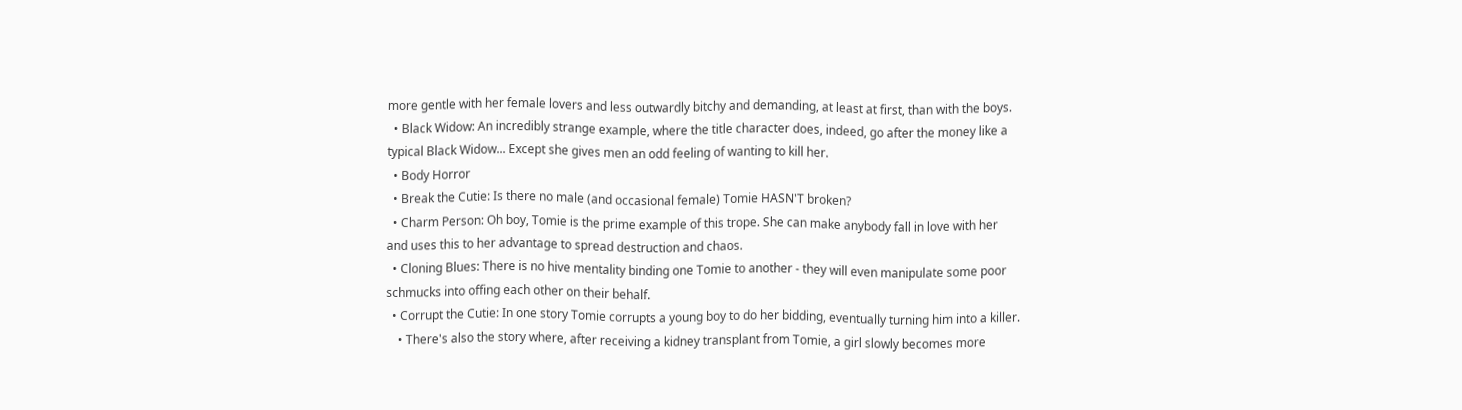more gentle with her female lovers and less outwardly bitchy and demanding, at least at first, than with the boys.
  • Black Widow: An incredibly strange example, where the title character does, indeed, go after the money like a typical Black Widow... Except she gives men an odd feeling of wanting to kill her.
  • Body Horror
  • Break the Cutie: Is there no male (and occasional female) Tomie HASN'T broken?
  • Charm Person: Oh boy, Tomie is the prime example of this trope. She can make anybody fall in love with her and uses this to her advantage to spread destruction and chaos.
  • Cloning Blues: There is no hive mentality binding one Tomie to another - they will even manipulate some poor schmucks into offing each other on their behalf.
  • Corrupt the Cutie: In one story Tomie corrupts a young boy to do her bidding, eventually turning him into a killer.
    • There's also the story where, after receiving a kidney transplant from Tomie, a girl slowly becomes more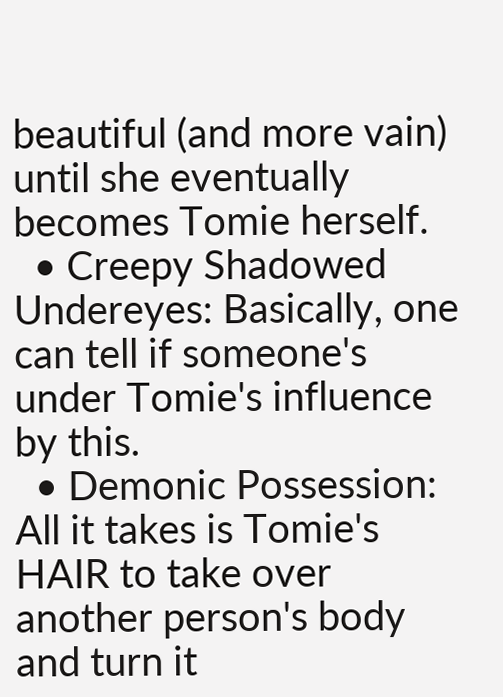beautiful (and more vain) until she eventually becomes Tomie herself.
  • Creepy Shadowed Undereyes: Basically, one can tell if someone's under Tomie's influence by this.
  • Demonic Possession: All it takes is Tomie's HAIR to take over another person's body and turn it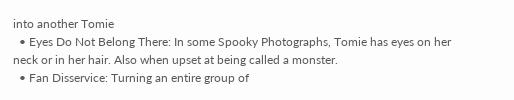into another Tomie
  • Eyes Do Not Belong There: In some Spooky Photographs, Tomie has eyes on her neck or in her hair. Also when upset at being called a monster.
  • Fan Disservice: Turning an entire group of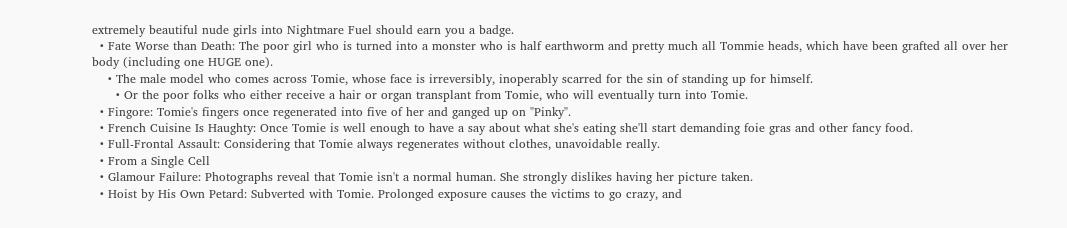extremely beautiful nude girls into Nightmare Fuel should earn you a badge.
  • Fate Worse than Death: The poor girl who is turned into a monster who is half earthworm and pretty much all Tommie heads, which have been grafted all over her body (including one HUGE one).
    • The male model who comes across Tomie, whose face is irreversibly, inoperably scarred for the sin of standing up for himself.
      • Or the poor folks who either receive a hair or organ transplant from Tomie, who will eventually turn into Tomie.
  • Fingore: Tomie's fingers once regenerated into five of her and ganged up on "Pinky".
  • French Cuisine Is Haughty: Once Tomie is well enough to have a say about what she's eating she'll start demanding foie gras and other fancy food.
  • Full-Frontal Assault: Considering that Tomie always regenerates without clothes, unavoidable really.
  • From a Single Cell
  • Glamour Failure: Photographs reveal that Tomie isn't a normal human. She strongly dislikes having her picture taken.
  • Hoist by His Own Petard: Subverted with Tomie. Prolonged exposure causes the victims to go crazy, and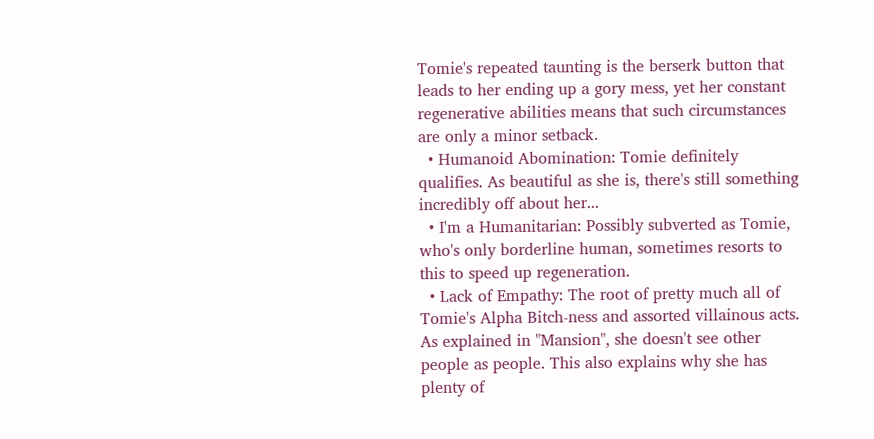Tomie's repeated taunting is the berserk button that leads to her ending up a gory mess, yet her constant regenerative abilities means that such circumstances are only a minor setback.
  • Humanoid Abomination: Tomie definitely qualifies. As beautiful as she is, there's still something incredibly off about her...
  • I'm a Humanitarian: Possibly subverted as Tomie, who's only borderline human, sometimes resorts to this to speed up regeneration.
  • Lack of Empathy: The root of pretty much all of Tomie's Alpha Bitch-ness and assorted villainous acts. As explained in "Mansion", she doesn't see other people as people. This also explains why she has plenty of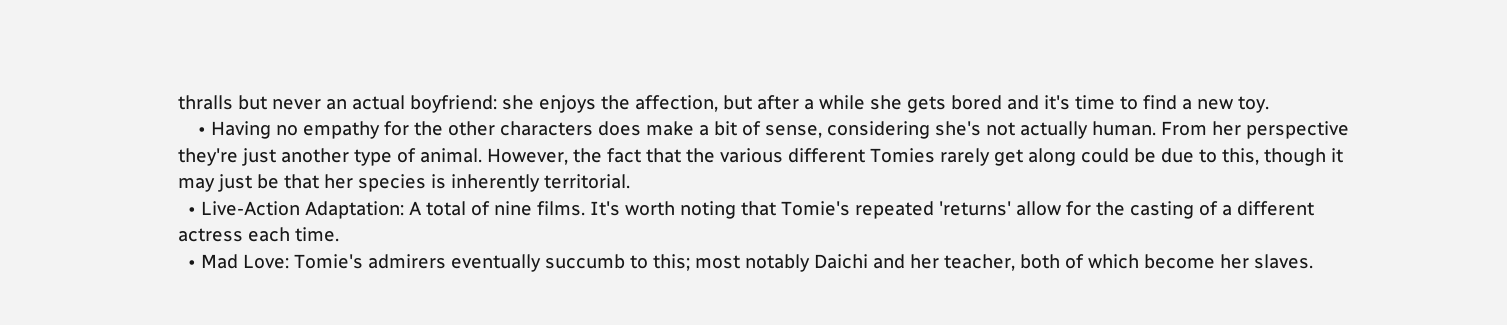thralls but never an actual boyfriend: she enjoys the affection, but after a while she gets bored and it's time to find a new toy.
    • Having no empathy for the other characters does make a bit of sense, considering she's not actually human. From her perspective they're just another type of animal. However, the fact that the various different Tomies rarely get along could be due to this, though it may just be that her species is inherently territorial.
  • Live-Action Adaptation: A total of nine films. It's worth noting that Tomie's repeated 'returns' allow for the casting of a different actress each time.
  • Mad Love: Tomie's admirers eventually succumb to this; most notably Daichi and her teacher, both of which become her slaves.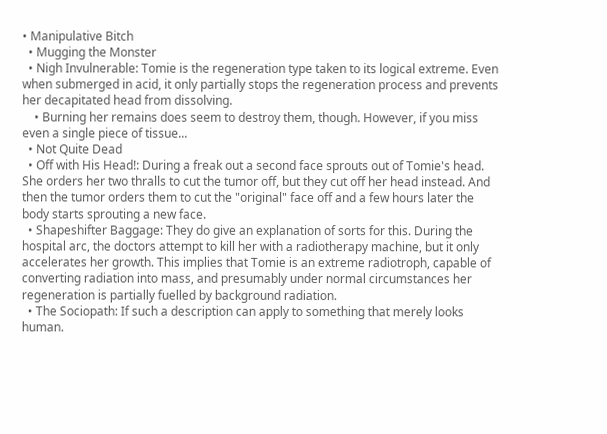• Manipulative Bitch
  • Mugging the Monster
  • Nigh Invulnerable: Tomie is the regeneration type taken to its logical extreme. Even when submerged in acid, it only partially stops the regeneration process and prevents her decapitated head from dissolving.
    • Burning her remains does seem to destroy them, though. However, if you miss even a single piece of tissue...
  • Not Quite Dead
  • Off with His Head!: During a freak out a second face sprouts out of Tomie's head. She orders her two thralls to cut the tumor off, but they cut off her head instead. And then the tumor orders them to cut the "original" face off and a few hours later the body starts sprouting a new face.
  • Shapeshifter Baggage: They do give an explanation of sorts for this. During the hospital arc, the doctors attempt to kill her with a radiotherapy machine, but it only accelerates her growth. This implies that Tomie is an extreme radiotroph, capable of converting radiation into mass, and presumably under normal circumstances her regeneration is partially fuelled by background radiation.
  • The Sociopath: If such a description can apply to something that merely looks human.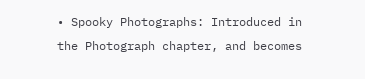• Spooky Photographs: Introduced in the Photograph chapter, and becomes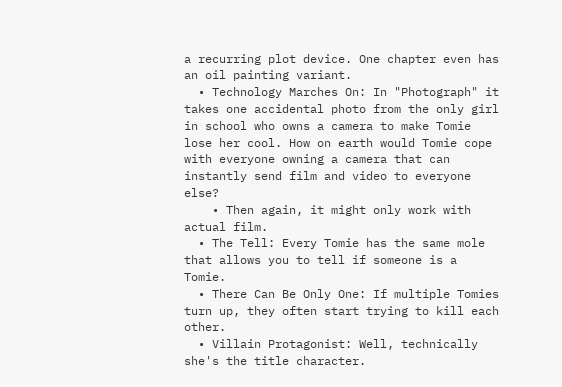a recurring plot device. One chapter even has an oil painting variant.
  • Technology Marches On: In "Photograph" it takes one accidental photo from the only girl in school who owns a camera to make Tomie lose her cool. How on earth would Tomie cope with everyone owning a camera that can instantly send film and video to everyone else?
    • Then again, it might only work with actual film.
  • The Tell: Every Tomie has the same mole that allows you to tell if someone is a Tomie.
  • There Can Be Only One: If multiple Tomies turn up, they often start trying to kill each other.
  • Villain Protagonist: Well, technically she's the title character.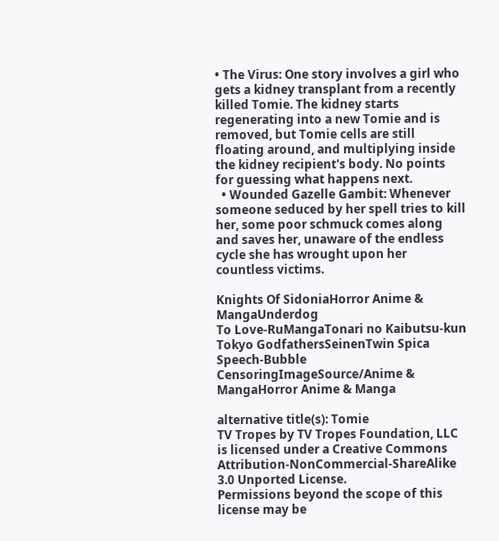• The Virus: One story involves a girl who gets a kidney transplant from a recently killed Tomie. The kidney starts regenerating into a new Tomie and is removed, but Tomie cells are still floating around, and multiplying inside the kidney recipient's body. No points for guessing what happens next.
  • Wounded Gazelle Gambit: Whenever someone seduced by her spell tries to kill her, some poor schmuck comes along and saves her, unaware of the endless cycle she has wrought upon her countless victims.

Knights Of SidoniaHorror Anime & MangaUnderdog
To Love-RuMangaTonari no Kaibutsu-kun
Tokyo GodfathersSeinenTwin Spica
Speech-Bubble CensoringImageSource/Anime & MangaHorror Anime & Manga

alternative title(s): Tomie
TV Tropes by TV Tropes Foundation, LLC is licensed under a Creative Commons Attribution-NonCommercial-ShareAlike 3.0 Unported License.
Permissions beyond the scope of this license may be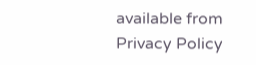available from
Privacy Policy